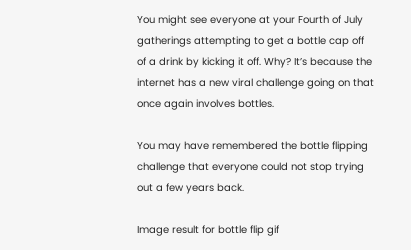You might see everyone at your Fourth of July gatherings attempting to get a bottle cap off of a drink by kicking it off. Why? It’s because the internet has a new viral challenge going on that once again involves bottles.

You may have remembered the bottle flipping challenge that everyone could not stop trying out a few years back.

Image result for bottle flip gif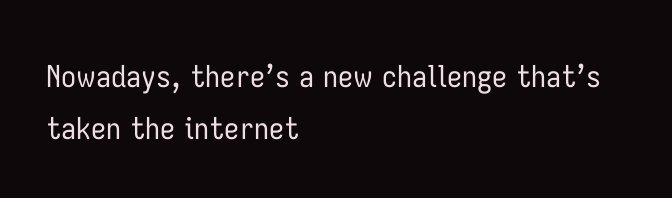Nowadays, there’s a new challenge that’s taken the internet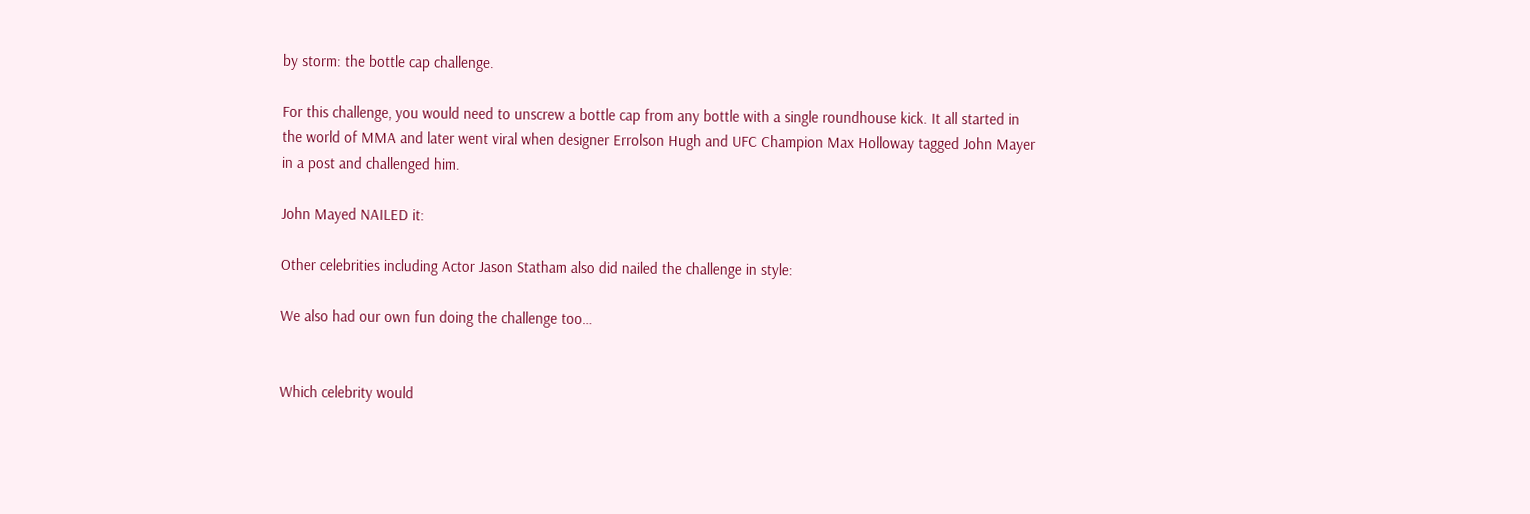by storm: the bottle cap challenge.

For this challenge, you would need to unscrew a bottle cap from any bottle with a single roundhouse kick. It all started in the world of MMA and later went viral when designer Errolson Hugh and UFC Champion Max Holloway tagged John Mayer in a post and challenged him.

John Mayed NAILED it:

Other celebrities including Actor Jason Statham also did nailed the challenge in style:

We also had our own fun doing the challenge too…


Which celebrity would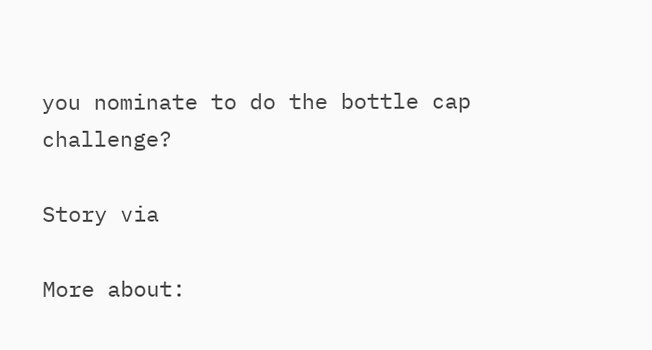you nominate to do the bottle cap challenge?

Story via

More about: